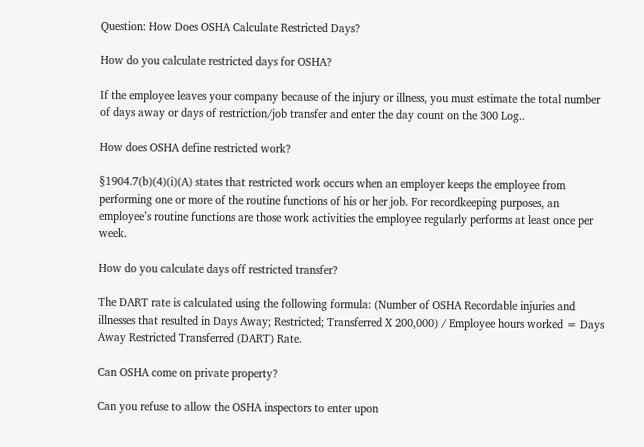Question: How Does OSHA Calculate Restricted Days?

How do you calculate restricted days for OSHA?

If the employee leaves your company because of the injury or illness, you must estimate the total number of days away or days of restriction/job transfer and enter the day count on the 300 Log..

How does OSHA define restricted work?

§1904.7(b)(4)(i)(A) states that restricted work occurs when an employer keeps the employee from performing one or more of the routine functions of his or her job. For recordkeeping purposes, an employee’s routine functions are those work activities the employee regularly performs at least once per week.

How do you calculate days off restricted transfer?

The DART rate is calculated using the following formula: (Number of OSHA Recordable injuries and illnesses that resulted in Days Away; Restricted; Transferred X 200,000) / Employee hours worked = Days Away Restricted Transferred (DART) Rate.

Can OSHA come on private property?

Can you refuse to allow the OSHA inspectors to enter upon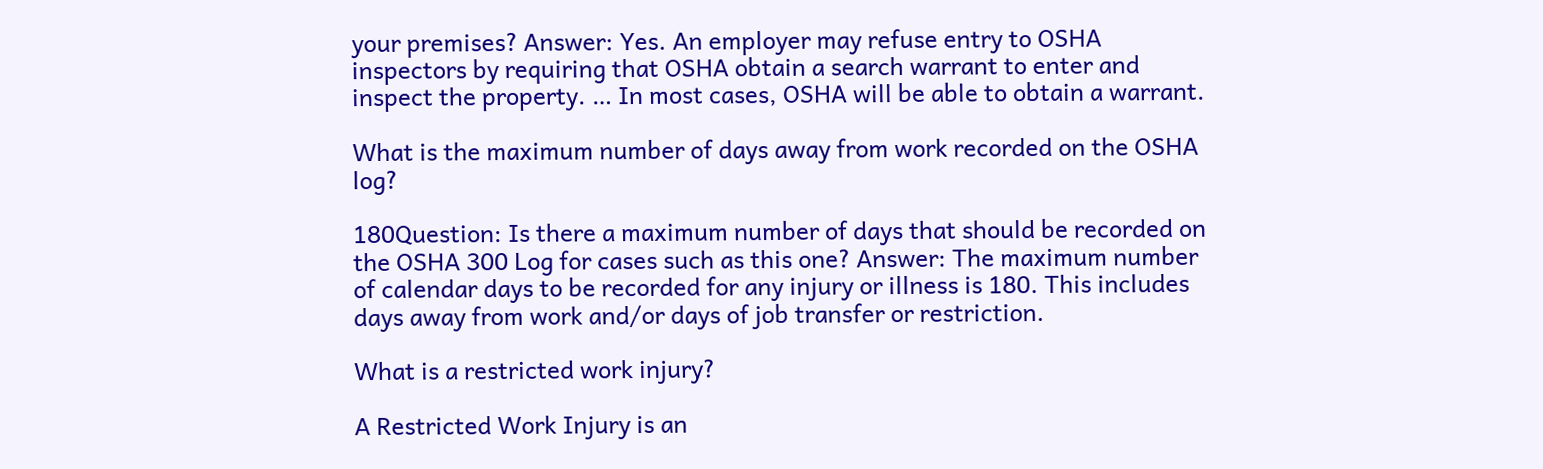your premises? Answer: Yes. An employer may refuse entry to OSHA inspectors by requiring that OSHA obtain a search warrant to enter and inspect the property. … In most cases, OSHA will be able to obtain a warrant.

What is the maximum number of days away from work recorded on the OSHA log?

180Question: Is there a maximum number of days that should be recorded on the OSHA 300 Log for cases such as this one? Answer: The maximum number of calendar days to be recorded for any injury or illness is 180. This includes days away from work and/or days of job transfer or restriction.

What is a restricted work injury?

A Restricted Work Injury is an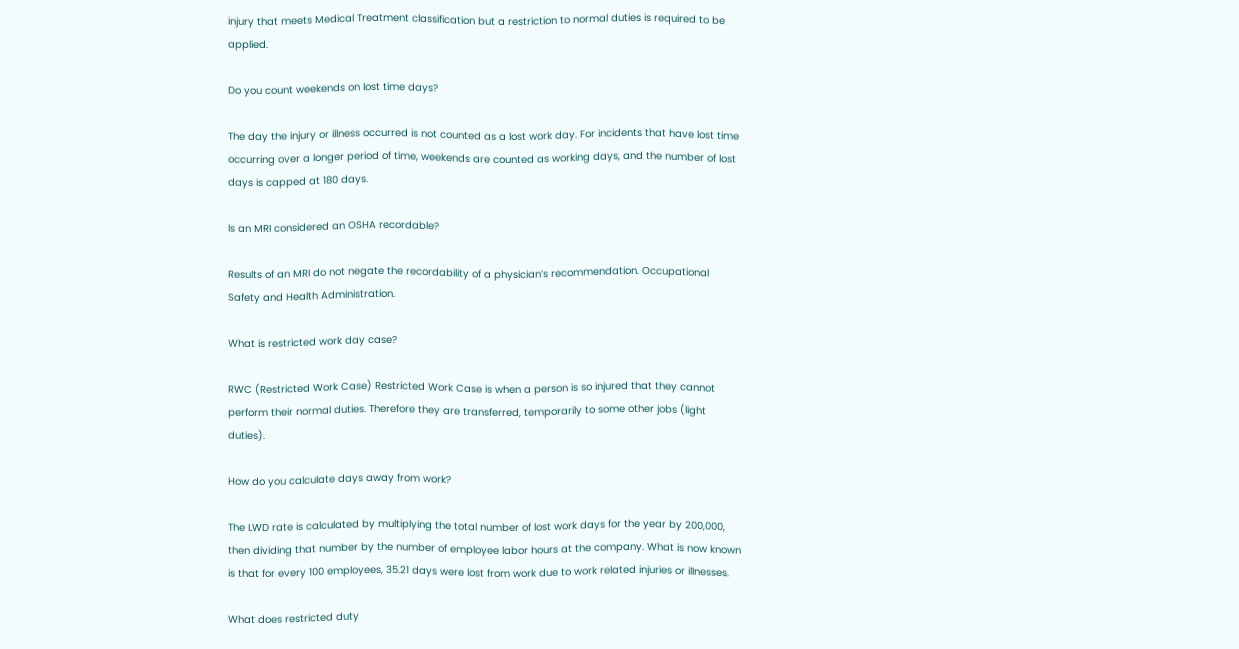injury that meets Medical Treatment classification but a restriction to normal duties is required to be applied.

Do you count weekends on lost time days?

The day the injury or illness occurred is not counted as a lost work day. For incidents that have lost time occurring over a longer period of time, weekends are counted as working days, and the number of lost days is capped at 180 days.

Is an MRI considered an OSHA recordable?

Results of an MRI do not negate the recordability of a physician’s recommendation. Occupational Safety and Health Administration.

What is restricted work day case?

RWC (Restricted Work Case) Restricted Work Case is when a person is so injured that they cannot perform their normal duties. Therefore they are transferred, temporarily to some other jobs (light duties).

How do you calculate days away from work?

The LWD rate is calculated by multiplying the total number of lost work days for the year by 200,000, then dividing that number by the number of employee labor hours at the company. What is now known is that for every 100 employees, 35.21 days were lost from work due to work related injuries or illnesses.

What does restricted duty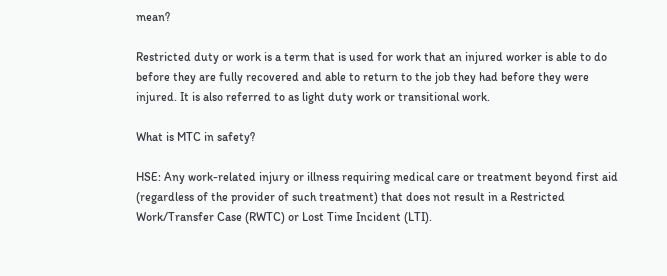mean?

Restricted duty or work is a term that is used for work that an injured worker is able to do before they are fully recovered and able to return to the job they had before they were injured. It is also referred to as light duty work or transitional work.

What is MTC in safety?

HSE: Any work-related injury or illness requiring medical care or treatment beyond first aid (regardless of the provider of such treatment) that does not result in a Restricted Work/Transfer Case (RWTC) or Lost Time Incident (LTI).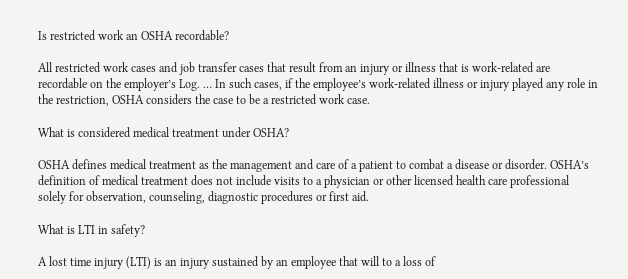Is restricted work an OSHA recordable?

All restricted work cases and job transfer cases that result from an injury or illness that is work-related are recordable on the employer’s Log. … In such cases, if the employee’s work-related illness or injury played any role in the restriction, OSHA considers the case to be a restricted work case.

What is considered medical treatment under OSHA?

OSHA defines medical treatment as the management and care of a patient to combat a disease or disorder. OSHA’s definition of medical treatment does not include visits to a physician or other licensed health care professional solely for observation, counseling, diagnostic procedures or first aid.

What is LTI in safety?

A lost time injury (LTI) is an injury sustained by an employee that will to a loss of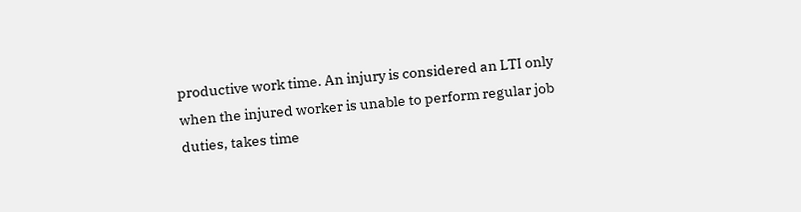productive work time. An injury is considered an LTI only when the injured worker is unable to perform regular job duties, takes time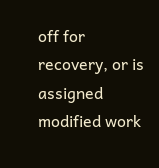off for recovery, or is assigned modified work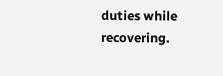duties while recovering.